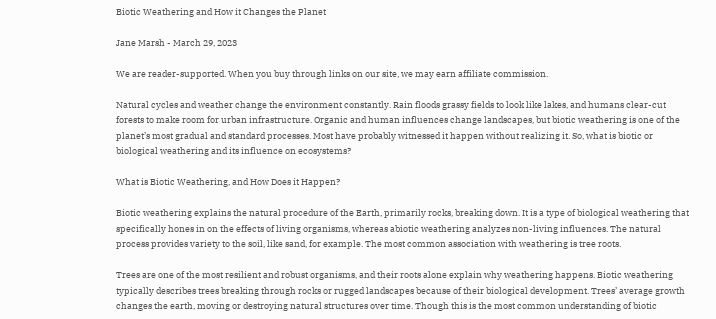Biotic Weathering and How it Changes the Planet

Jane Marsh - March 29, 2023

We are reader-supported. When you buy through links on our site, we may earn affiliate commission.

Natural cycles and weather change the environment constantly. Rain floods grassy fields to look like lakes, and humans clear-cut forests to make room for urban infrastructure. Organic and human influences change landscapes, but biotic weathering is one of the planet’s most gradual and standard processes. Most have probably witnessed it happen without realizing it. So, what is biotic or biological weathering and its influence on ecosystems?

What is Biotic Weathering, and How Does it Happen?

Biotic weathering explains the natural procedure of the Earth, primarily rocks, breaking down. It is a type of biological weathering that specifically hones in on the effects of living organisms, whereas abiotic weathering analyzes non-living influences. The natural process provides variety to the soil, like sand, for example. The most common association with weathering is tree roots.

Trees are one of the most resilient and robust organisms, and their roots alone explain why weathering happens. Biotic weathering typically describes trees breaking through rocks or rugged landscapes because of their biological development. Trees’ average growth changes the earth, moving or destroying natural structures over time. Though this is the most common understanding of biotic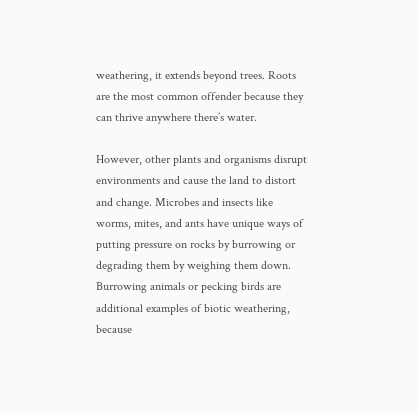weathering, it extends beyond trees. Roots are the most common offender because they can thrive anywhere there’s water.

However, other plants and organisms disrupt environments and cause the land to distort and change. Microbes and insects like worms, mites, and ants have unique ways of putting pressure on rocks by burrowing or degrading them by weighing them down. Burrowing animals or pecking birds are additional examples of biotic weathering, because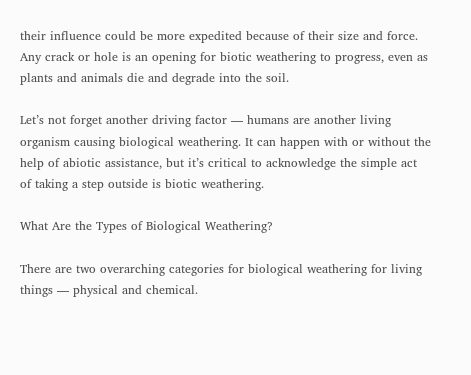their influence could be more expedited because of their size and force. Any crack or hole is an opening for biotic weathering to progress, even as plants and animals die and degrade into the soil.

Let’s not forget another driving factor — humans are another living organism causing biological weathering. It can happen with or without the help of abiotic assistance, but it’s critical to acknowledge the simple act of taking a step outside is biotic weathering.

What Are the Types of Biological Weathering?

There are two overarching categories for biological weathering for living things — physical and chemical.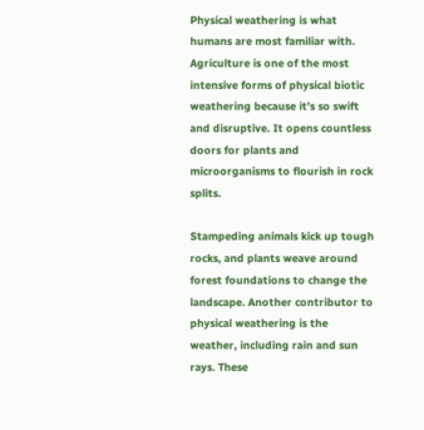Physical weathering is what humans are most familiar with. Agriculture is one of the most intensive forms of physical biotic weathering because it’s so swift and disruptive. It opens countless doors for plants and microorganisms to flourish in rock splits.

Stampeding animals kick up tough rocks, and plants weave around forest foundations to change the landscape. Another contributor to physical weathering is the weather, including rain and sun rays. These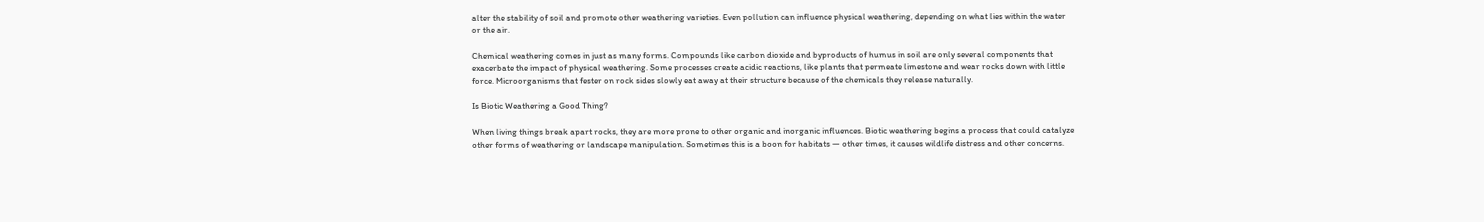alter the stability of soil and promote other weathering varieties. Even pollution can influence physical weathering, depending on what lies within the water or the air.

Chemical weathering comes in just as many forms. Compounds like carbon dioxide and byproducts of humus in soil are only several components that exacerbate the impact of physical weathering. Some processes create acidic reactions, like plants that permeate limestone and wear rocks down with little force. Microorganisms that fester on rock sides slowly eat away at their structure because of the chemicals they release naturally.

Is Biotic Weathering a Good Thing?

When living things break apart rocks, they are more prone to other organic and inorganic influences. Biotic weathering begins a process that could catalyze other forms of weathering or landscape manipulation. Sometimes this is a boon for habitats — other times, it causes wildlife distress and other concerns.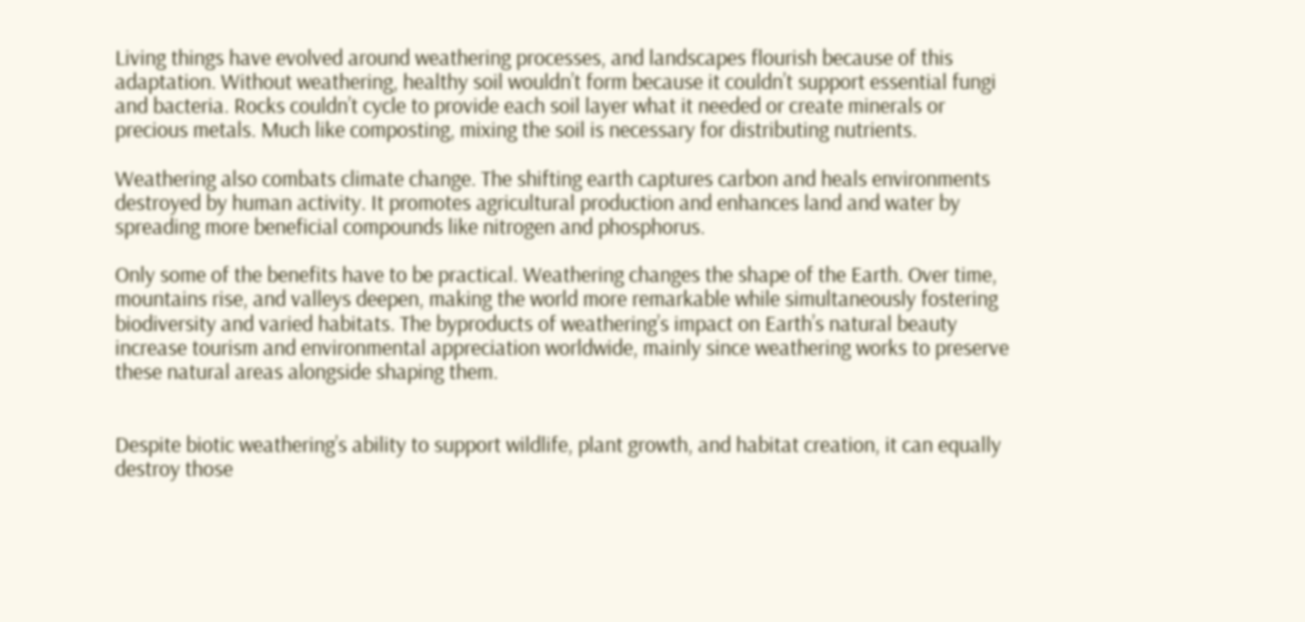Living things have evolved around weathering processes, and landscapes flourish because of this adaptation. Without weathering, healthy soil wouldn’t form because it couldn’t support essential fungi and bacteria. Rocks couldn’t cycle to provide each soil layer what it needed or create minerals or precious metals. Much like composting, mixing the soil is necessary for distributing nutrients.

Weathering also combats climate change. The shifting earth captures carbon and heals environments destroyed by human activity. It promotes agricultural production and enhances land and water by spreading more beneficial compounds like nitrogen and phosphorus.

Only some of the benefits have to be practical. Weathering changes the shape of the Earth. Over time, mountains rise, and valleys deepen, making the world more remarkable while simultaneously fostering biodiversity and varied habitats. The byproducts of weathering’s impact on Earth’s natural beauty increase tourism and environmental appreciation worldwide, mainly since weathering works to preserve these natural areas alongside shaping them.


Despite biotic weathering’s ability to support wildlife, plant growth, and habitat creation, it can equally destroy those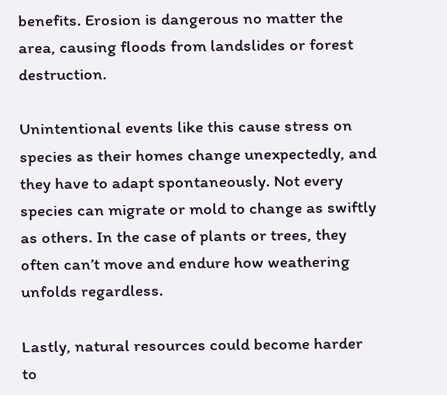benefits. Erosion is dangerous no matter the area, causing floods from landslides or forest destruction.

Unintentional events like this cause stress on species as their homes change unexpectedly, and they have to adapt spontaneously. Not every species can migrate or mold to change as swiftly as others. In the case of plants or trees, they often can’t move and endure how weathering unfolds regardless.

Lastly, natural resources could become harder to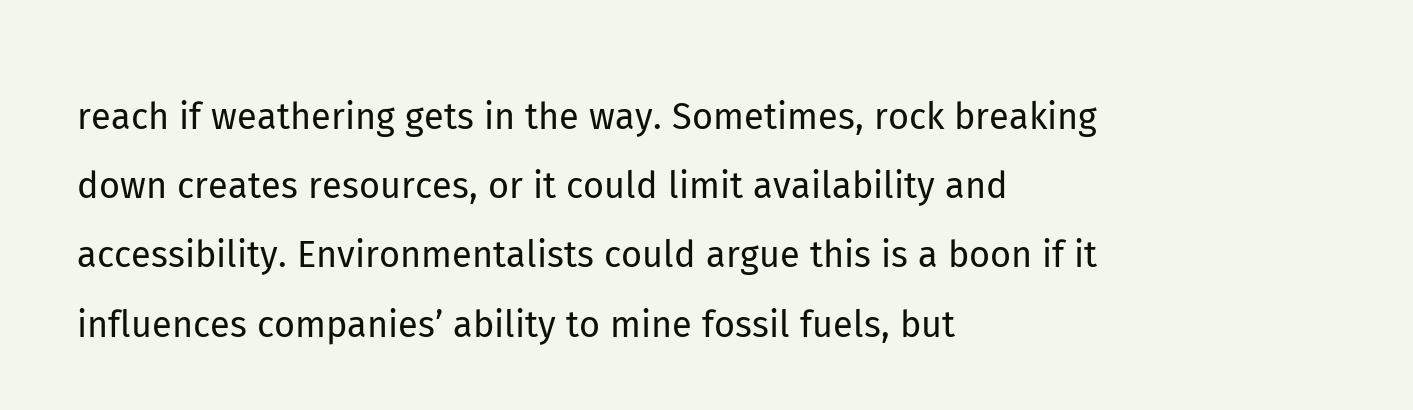reach if weathering gets in the way. Sometimes, rock breaking down creates resources, or it could limit availability and accessibility. Environmentalists could argue this is a boon if it influences companies’ ability to mine fossil fuels, but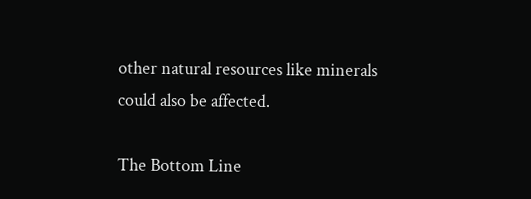other natural resources like minerals could also be affected.

The Bottom Line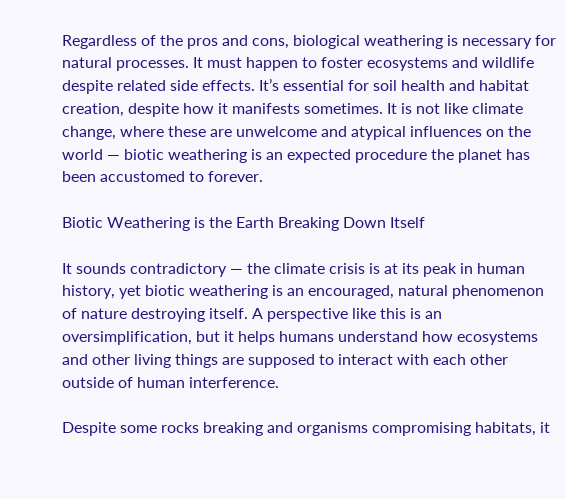Regardless of the pros and cons, biological weathering is necessary for natural processes. It must happen to foster ecosystems and wildlife despite related side effects. It’s essential for soil health and habitat creation, despite how it manifests sometimes. It is not like climate change, where these are unwelcome and atypical influences on the world — biotic weathering is an expected procedure the planet has been accustomed to forever.

Biotic Weathering is the Earth Breaking Down Itself

It sounds contradictory — the climate crisis is at its peak in human history, yet biotic weathering is an encouraged, natural phenomenon of nature destroying itself. A perspective like this is an oversimplification, but it helps humans understand how ecosystems and other living things are supposed to interact with each other outside of human interference.

Despite some rocks breaking and organisms compromising habitats, it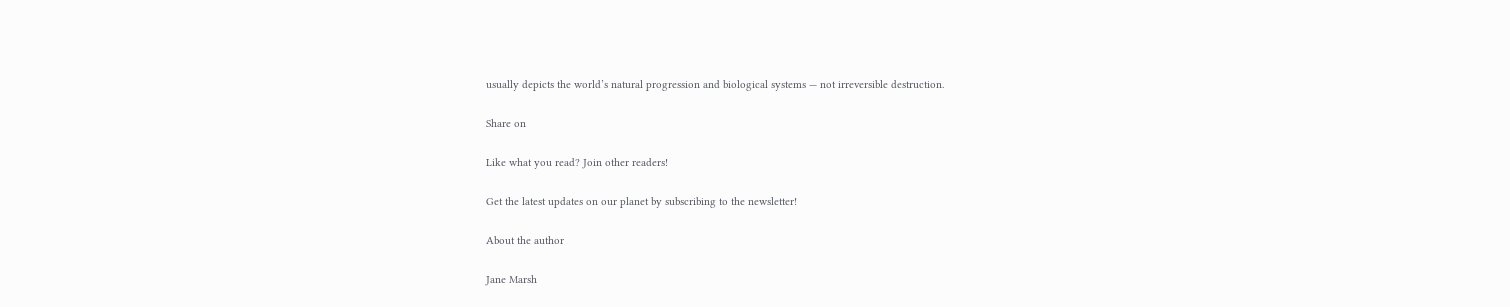usually depicts the world’s natural progression and biological systems — not irreversible destruction.

Share on

Like what you read? Join other readers!

Get the latest updates on our planet by subscribing to the newsletter!

About the author

Jane Marsh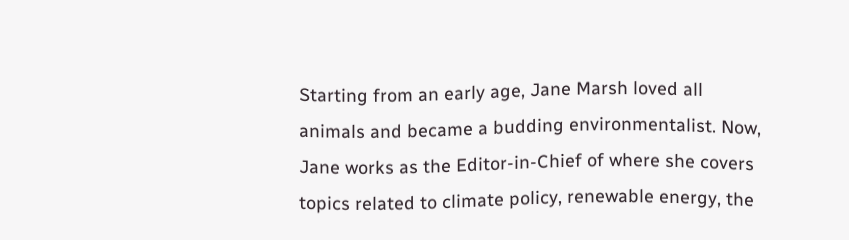Starting from an early age, Jane Marsh loved all animals and became a budding environmentalist. Now, Jane works as the Editor-in-Chief of where she covers topics related to climate policy, renewable energy, the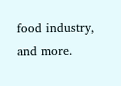food industry, and more.